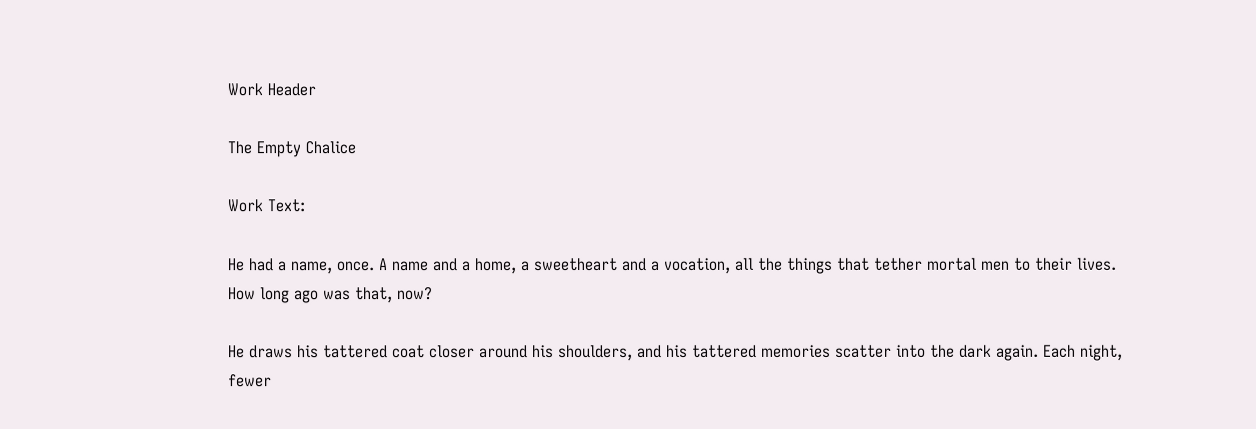Work Header

The Empty Chalice

Work Text:

He had a name, once. A name and a home, a sweetheart and a vocation, all the things that tether mortal men to their lives. How long ago was that, now?

He draws his tattered coat closer around his shoulders, and his tattered memories scatter into the dark again. Each night, fewer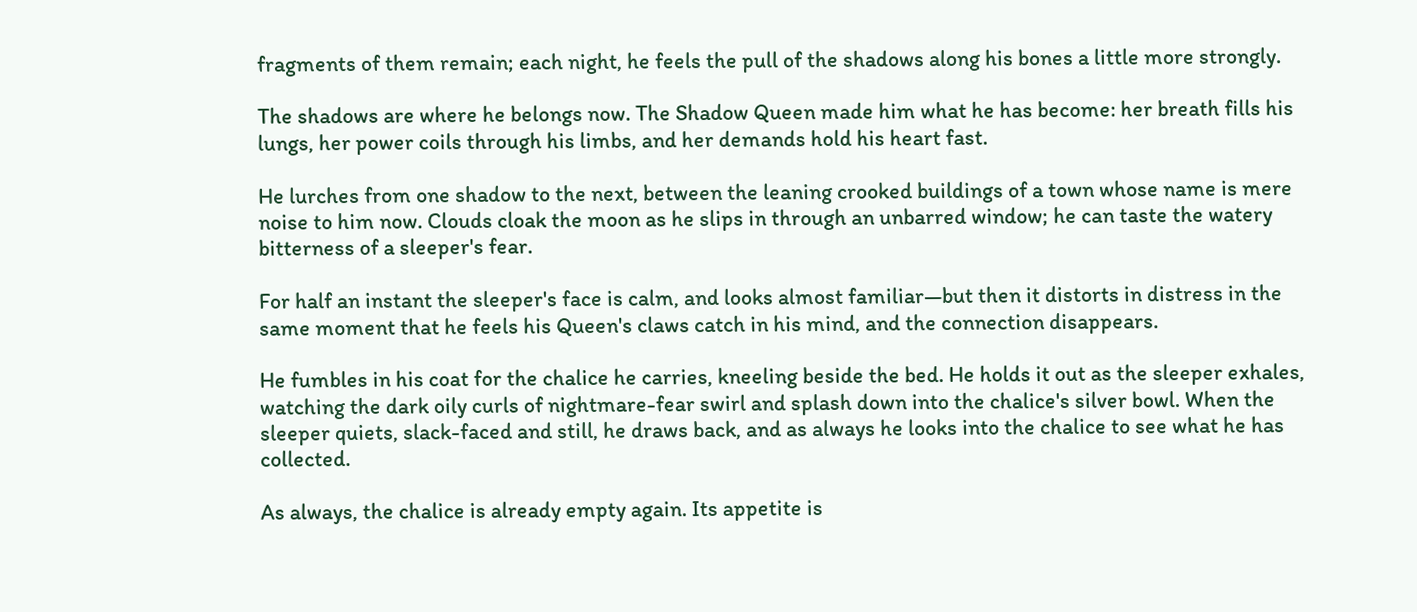fragments of them remain; each night, he feels the pull of the shadows along his bones a little more strongly.

The shadows are where he belongs now. The Shadow Queen made him what he has become: her breath fills his lungs, her power coils through his limbs, and her demands hold his heart fast.

He lurches from one shadow to the next, between the leaning crooked buildings of a town whose name is mere noise to him now. Clouds cloak the moon as he slips in through an unbarred window; he can taste the watery bitterness of a sleeper's fear.

For half an instant the sleeper's face is calm, and looks almost familiar—but then it distorts in distress in the same moment that he feels his Queen's claws catch in his mind, and the connection disappears.

He fumbles in his coat for the chalice he carries, kneeling beside the bed. He holds it out as the sleeper exhales, watching the dark oily curls of nightmare-fear swirl and splash down into the chalice's silver bowl. When the sleeper quiets, slack-faced and still, he draws back, and as always he looks into the chalice to see what he has collected.

As always, the chalice is already empty again. Its appetite is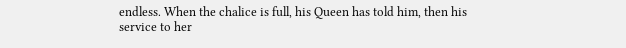endless. When the chalice is full, his Queen has told him, then his service to her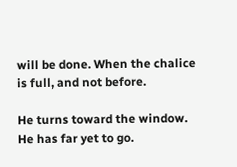will be done. When the chalice is full, and not before.

He turns toward the window. He has far yet to go.